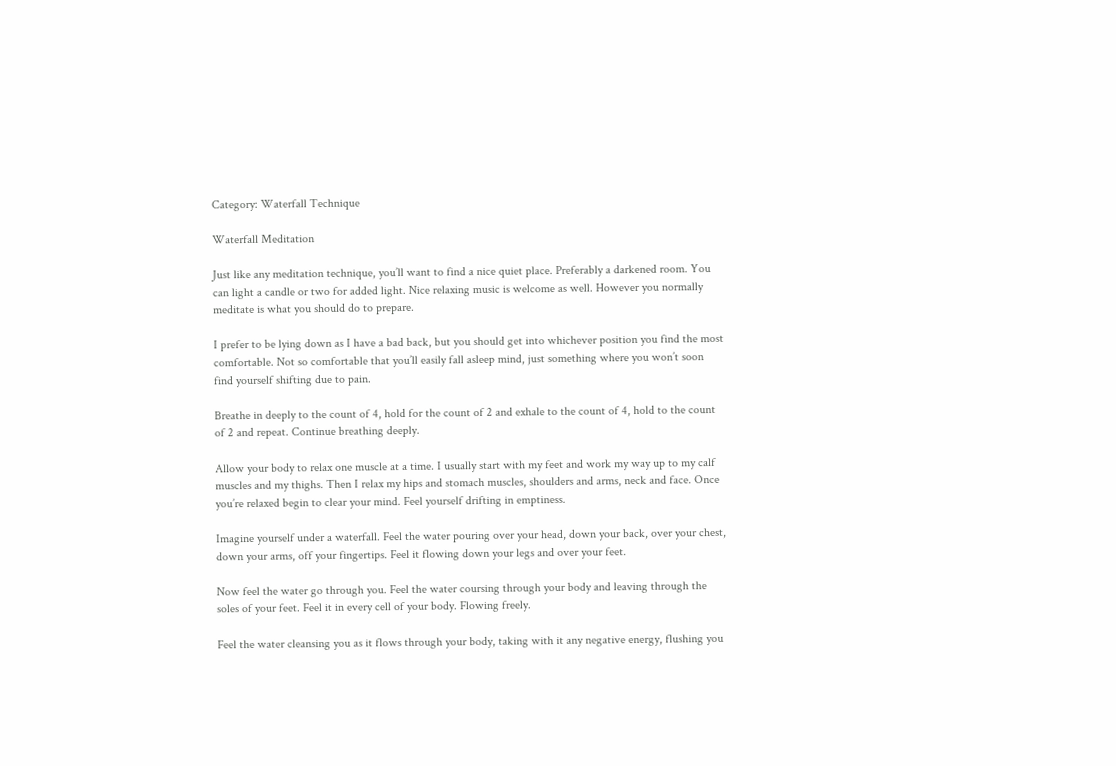Category: Waterfall Technique

Waterfall Meditation

Just like any meditation technique, you’ll want to find a nice quiet place. Preferably a darkened room. You can light a candle or two for added light. Nice relaxing music is welcome as well. However you normally meditate is what you should do to prepare.

I prefer to be lying down as I have a bad back, but you should get into whichever position you find the most comfortable. Not so comfortable that you’ll easily fall asleep mind, just something where you won’t soon find yourself shifting due to pain.

Breathe in deeply to the count of 4, hold for the count of 2 and exhale to the count of 4, hold to the count of 2 and repeat. Continue breathing deeply.

Allow your body to relax one muscle at a time. I usually start with my feet and work my way up to my calf muscles and my thighs. Then I relax my hips and stomach muscles, shoulders and arms, neck and face. Once you’re relaxed begin to clear your mind. Feel yourself drifting in emptiness.

Imagine yourself under a waterfall. Feel the water pouring over your head, down your back, over your chest, down your arms, off your fingertips. Feel it flowing down your legs and over your feet.

Now feel the water go through you. Feel the water coursing through your body and leaving through the soles of your feet. Feel it in every cell of your body. Flowing freely.

Feel the water cleansing you as it flows through your body, taking with it any negative energy, flushing you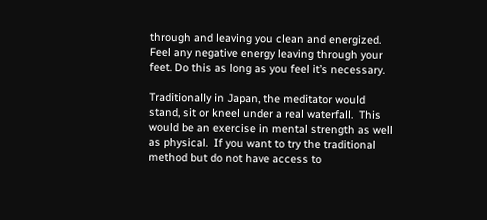through and leaving you clean and energized. Feel any negative energy leaving through your feet. Do this as long as you feel it’s necessary.

Traditionally in Japan, the meditator would stand, sit or kneel under a real waterfall.  This would be an exercise in mental strength as well as physical.  If you want to try the traditional method but do not have access to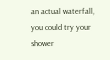an actual waterfall, you could try your shower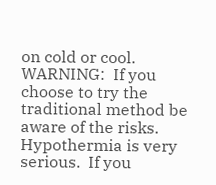on cold or cool. WARNING:  If you choose to try the traditional method be aware of the risks.  Hypothermia is very serious.  If you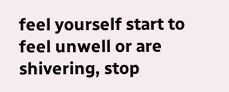feel yourself start to feel unwell or are shivering, stop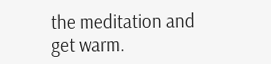the meditation and get warm.